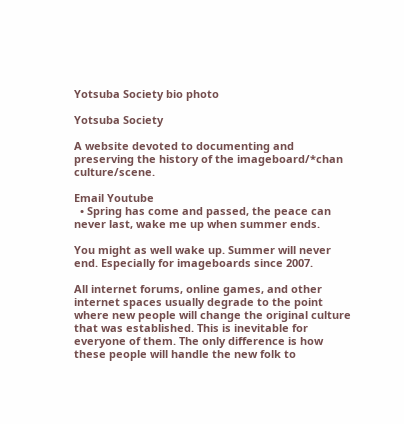Yotsuba Society bio photo

Yotsuba Society

A website devoted to documenting and preserving the history of the imageboard/*chan culture/scene.

Email Youtube
  • Spring has come and passed, the peace can never last, wake me up when summer ends.

You might as well wake up. Summer will never end. Especially for imageboards since 2007.

All internet forums, online games, and other internet spaces usually degrade to the point where new people will change the original culture that was established. This is inevitable for everyone of them. The only difference is how these people will handle the new folk to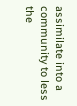assimilate into a community to less the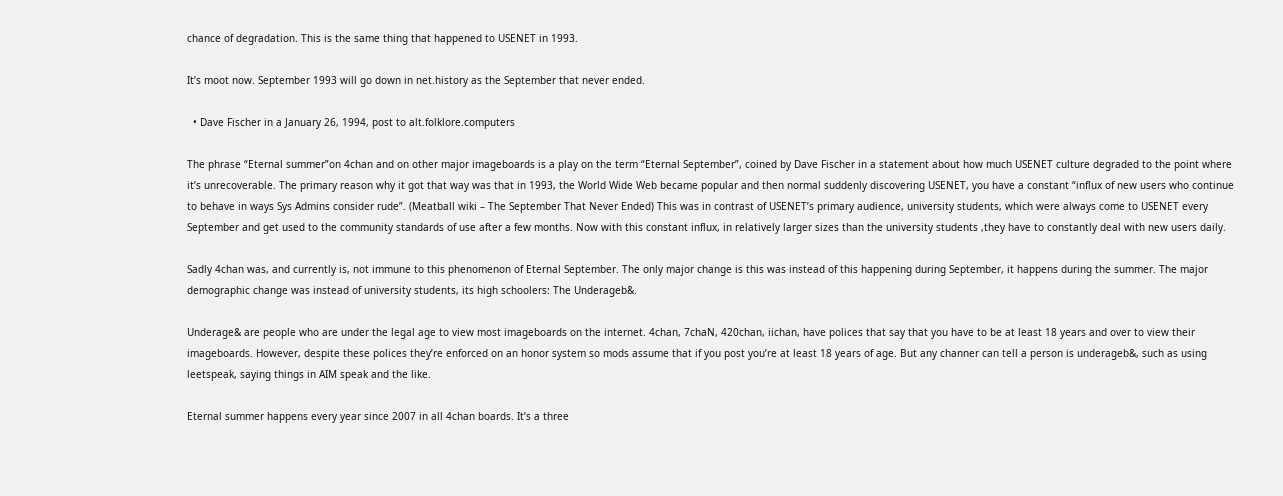chance of degradation. This is the same thing that happened to USENET in 1993.

It’s moot now. September 1993 will go down in net.history as the September that never ended.

  • Dave Fischer in a January 26, 1994, post to alt.folklore.computers

The phrase “Eternal summer”on 4chan and on other major imageboards is a play on the term “Eternal September”, coined by Dave Fischer in a statement about how much USENET culture degraded to the point where it’s unrecoverable. The primary reason why it got that way was that in 1993, the World Wide Web became popular and then normal suddenly discovering USENET, you have a constant “influx of new users who continue to behave in ways Sys Admins consider rude”. (Meatball wiki – The September That Never Ended) This was in contrast of USENET’s primary audience, university students, which were always come to USENET every September and get used to the community standards of use after a few months. Now with this constant influx, in relatively larger sizes than the university students ,they have to constantly deal with new users daily.

Sadly 4chan was, and currently is, not immune to this phenomenon of Eternal September. The only major change is this was instead of this happening during September, it happens during the summer. The major demographic change was instead of university students, its high schoolers: The Underageb&.

Underage& are people who are under the legal age to view most imageboards on the internet. 4chan, 7chaN, 420chan, iichan, have polices that say that you have to be at least 18 years and over to view their imageboards. However, despite these polices they’re enforced on an honor system so mods assume that if you post you’re at least 18 years of age. But any channer can tell a person is underageb&, such as using leetspeak, saying things in AIM speak and the like.

Eternal summer happens every year since 2007 in all 4chan boards. It’s a three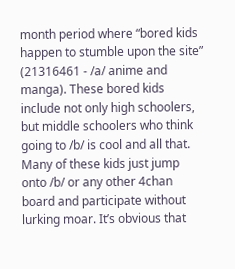month period where “bored kids happen to stumble upon the site” (21316461 - /a/ anime and manga). These bored kids include not only high schoolers, but middle schoolers who think going to /b/ is cool and all that. Many of these kids just jump onto /b/ or any other 4chan board and participate without lurking moar. It’s obvious that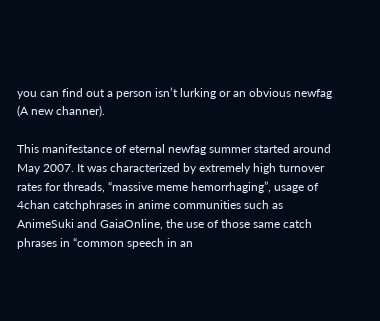you can find out a person isn’t lurking or an obvious newfag (A new channer).

This manifestance of eternal newfag summer started around May 2007. It was characterized by extremely high turnover rates for threads, “massive meme hemorrhaging”, usage of 4chan catchphrases in anime communities such as AnimeSuki and GaiaOnline, the use of those same catch phrases in “common speech in an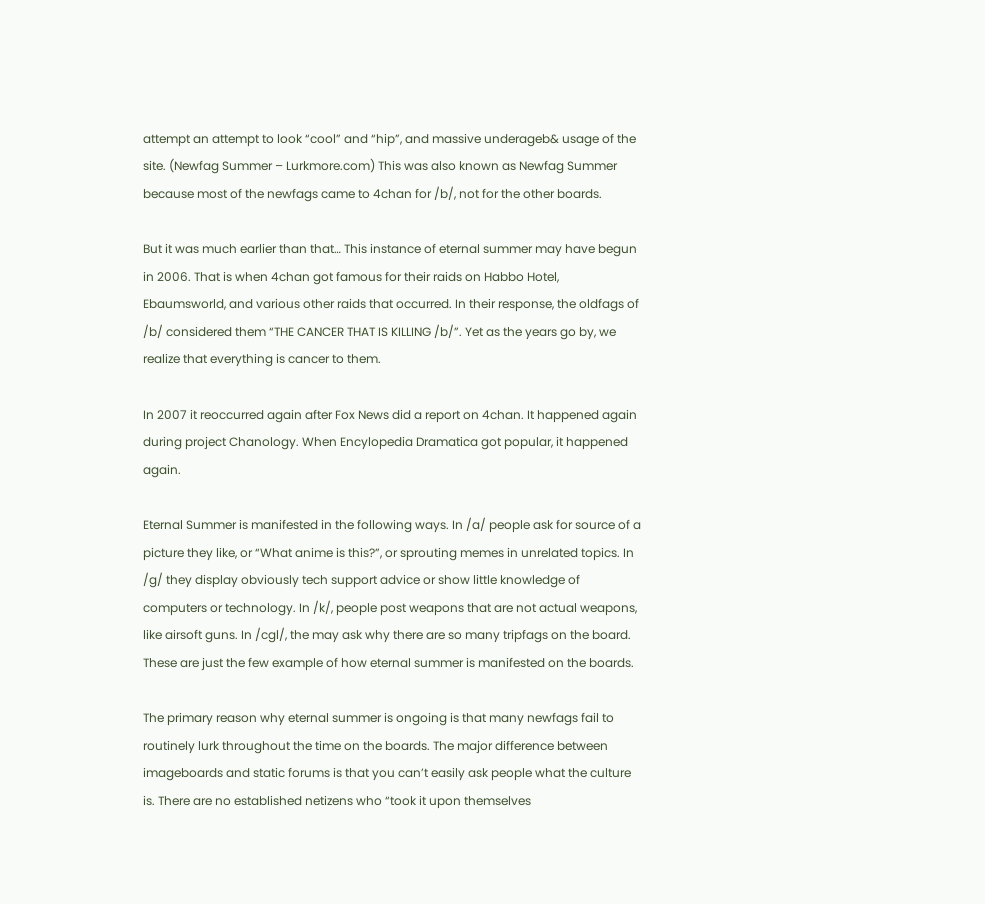attempt an attempt to look “cool” and “hip”, and massive underageb& usage of the site. (Newfag Summer – Lurkmore.com) This was also known as Newfag Summer because most of the newfags came to 4chan for /b/, not for the other boards.

But it was much earlier than that… This instance of eternal summer may have begun in 2006. That is when 4chan got famous for their raids on Habbo Hotel, Ebaumsworld, and various other raids that occurred. In their response, the oldfags of /b/ considered them “THE CANCER THAT IS KILLING /b/”. Yet as the years go by, we realize that everything is cancer to them.

In 2007 it reoccurred again after Fox News did a report on 4chan. It happened again during project Chanology. When Encylopedia Dramatica got popular, it happened again.

Eternal Summer is manifested in the following ways. In /a/ people ask for source of a picture they like, or “What anime is this?”, or sprouting memes in unrelated topics. In /g/ they display obviously tech support advice or show little knowledge of computers or technology. In /k/, people post weapons that are not actual weapons, like airsoft guns. In /cgl/, the may ask why there are so many tripfags on the board. These are just the few example of how eternal summer is manifested on the boards.

The primary reason why eternal summer is ongoing is that many newfags fail to routinely lurk throughout the time on the boards. The major difference between imageboards and static forums is that you can’t easily ask people what the culture is. There are no established netizens who “took it upon themselves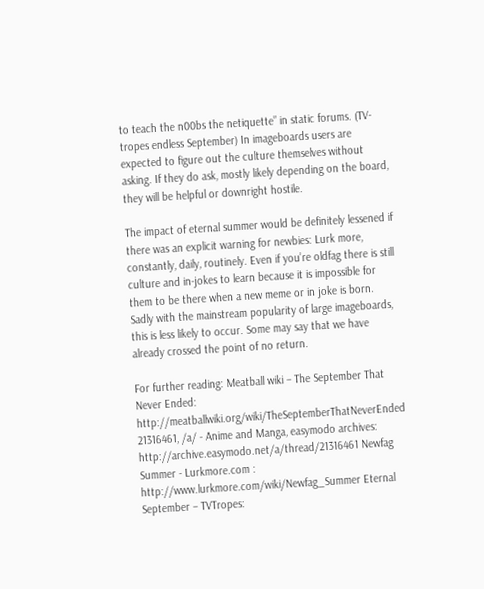to teach the n00bs the netiquette” in static forums. (TV-tropes endless September) In imageboards users are expected to figure out the culture themselves without asking. If they do ask, mostly likely depending on the board, they will be helpful or downright hostile.

The impact of eternal summer would be definitely lessened if there was an explicit warning for newbies: Lurk more, constantly, daily, routinely. Even if you’re oldfag there is still culture and in-jokes to learn because it is impossible for them to be there when a new meme or in joke is born. Sadly with the mainstream popularity of large imageboards, this is less likely to occur. Some may say that we have already crossed the point of no return.

For further reading: Meatball wiki – The September That Never Ended: http://meatballwiki.org/wiki/TheSeptemberThatNeverEnded 21316461, /a/ - Anime and Manga, easymodo archives: http://archive.easymodo.net/a/thread/21316461 Newfag Summer - Lurkmore.com : http://www.lurkmore.com/wiki/Newfag_Summer Eternal September – TVTropes: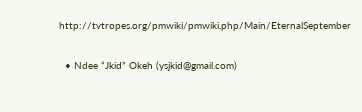http://tvtropes.org/pmwiki/pmwiki.php/Main/EternalSeptember

  • Ndee “Jkid” Okeh (ysjkid@gmail.com)